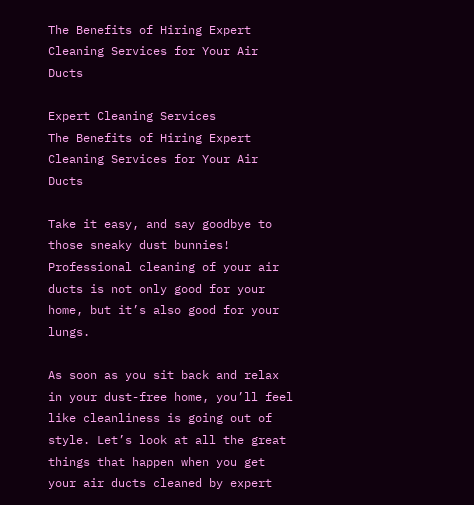The Benefits of Hiring Expert Cleaning Services for Your Air Ducts

Expert Cleaning Services
The Benefits of Hiring Expert Cleaning Services for Your Air Ducts

Take it easy, and say goodbye to those sneaky dust bunnies! Professional cleaning of your air ducts is not only good for your home, but it’s also good for your lungs.

As soon as you sit back and relax in your dust-free home, you’ll feel like cleanliness is going out of style. Let’s look at all the great things that happen when you get your air ducts cleaned by expert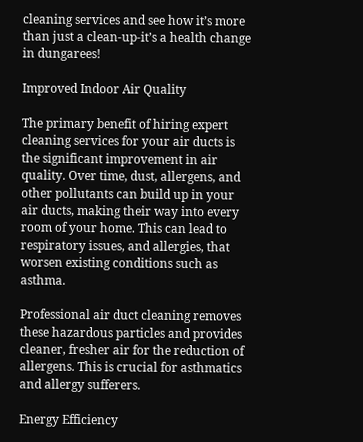cleaning services and see how it’s more than just a clean-up-it’s a health change in dungarees!

Improved Indoor Air Quality

The primary benefit of hiring expert cleaning services for your air ducts is the significant improvement in air quality. Over time, dust, allergens, and other pollutants can build up in your air ducts, making their way into every room of your home. This can lead to respiratory issues, and allergies, that worsen existing conditions such as asthma.

Professional air duct cleaning removes these hazardous particles and provides cleaner, fresher air for the reduction of allergens. This is crucial for asthmatics and allergy sufferers.

Energy Efficiency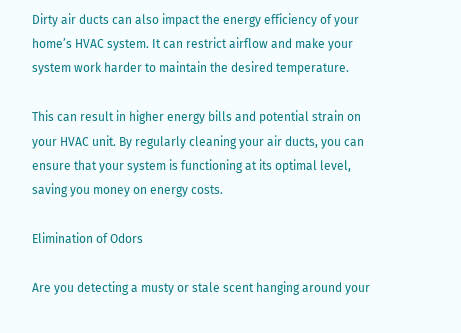Dirty air ducts can also impact the energy efficiency of your home’s HVAC system. It can restrict airflow and make your system work harder to maintain the desired temperature.

This can result in higher energy bills and potential strain on your HVAC unit. By regularly cleaning your air ducts, you can ensure that your system is functioning at its optimal level, saving you money on energy costs.

Elimination of Odors

Are you detecting a musty or stale scent hanging around your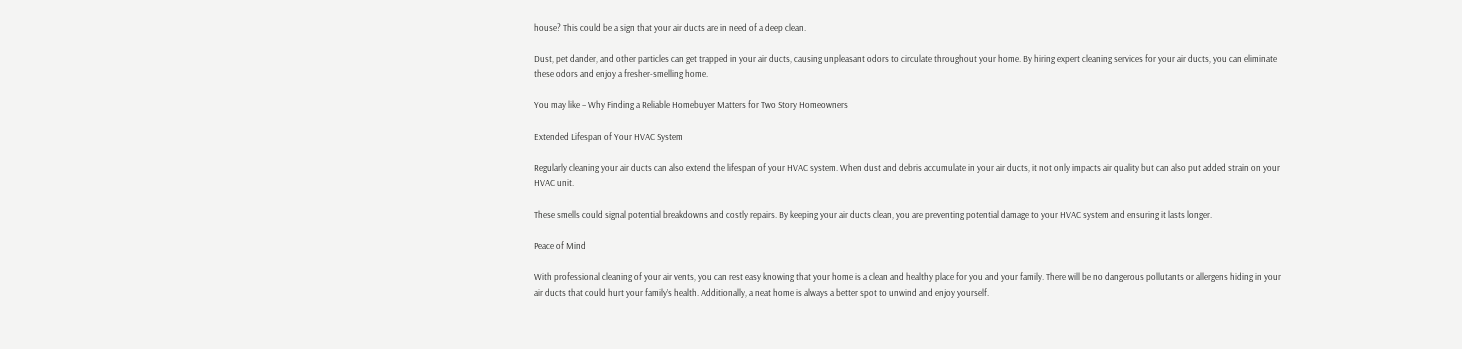house? This could be a sign that your air ducts are in need of a deep clean.

Dust, pet dander, and other particles can get trapped in your air ducts, causing unpleasant odors to circulate throughout your home. By hiring expert cleaning services for your air ducts, you can eliminate these odors and enjoy a fresher-smelling home.

You may like – Why Finding a Reliable Homebuyer Matters for Two Story Homeowners

Extended Lifespan of Your HVAC System

Regularly cleaning your air ducts can also extend the lifespan of your HVAC system. When dust and debris accumulate in your air ducts, it not only impacts air quality but can also put added strain on your HVAC unit.

These smells could signal potential breakdowns and costly repairs. By keeping your air ducts clean, you are preventing potential damage to your HVAC system and ensuring it lasts longer.

Peace of Mind

With professional cleaning of your air vents, you can rest easy knowing that your home is a clean and healthy place for you and your family. There will be no dangerous pollutants or allergens hiding in your air ducts that could hurt your family’s health. Additionally, a neat home is always a better spot to unwind and enjoy yourself.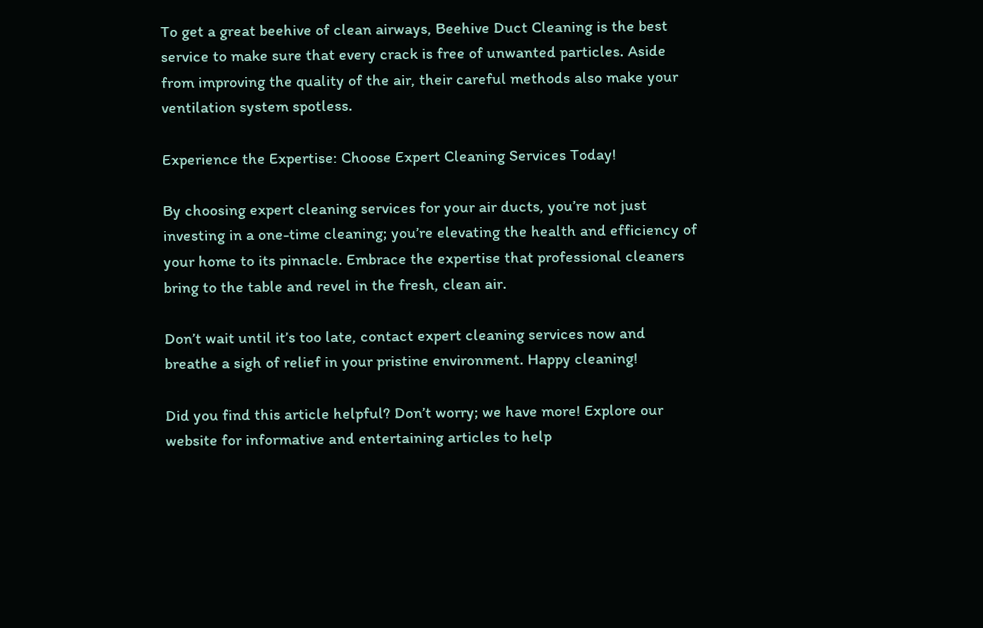To get a great beehive of clean airways, Beehive Duct Cleaning is the best service to make sure that every crack is free of unwanted particles. Aside from improving the quality of the air, their careful methods also make your ventilation system spotless.

Experience the Expertise: Choose Expert Cleaning Services Today!

By choosing expert cleaning services for your air ducts, you’re not just investing in a one-time cleaning; you’re elevating the health and efficiency of your home to its pinnacle. Embrace the expertise that professional cleaners bring to the table and revel in the fresh, clean air.

Don’t wait until it’s too late, contact expert cleaning services now and breathe a sigh of relief in your pristine environment. Happy cleaning!

Did you find this article helpful? Don’t worry; we have more! Explore our website for informative and entertaining articles to help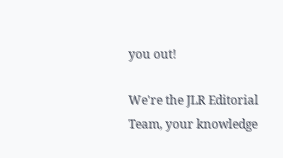you out!

We're the JLR Editorial Team, your knowledge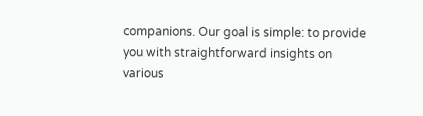companions. Our goal is simple: to provide you with straightforward insights on various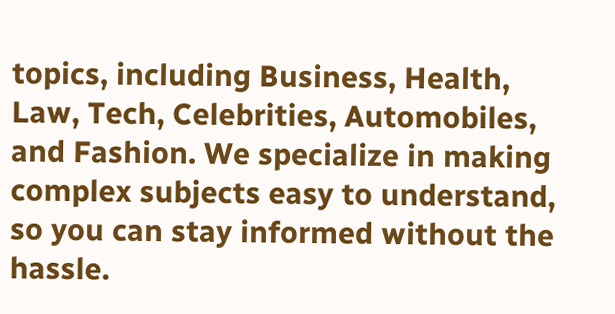topics, including Business, Health, Law, Tech, Celebrities, Automobiles, and Fashion. We specialize in making complex subjects easy to understand, so you can stay informed without the hassle.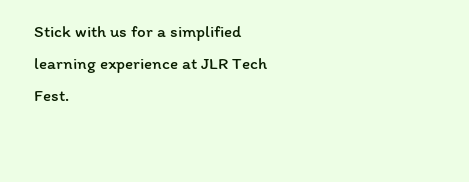Stick with us for a simplified learning experience at JLR Tech Fest.